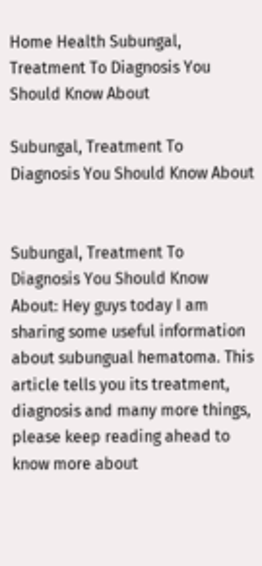Home Health Subungal, Treatment To Diagnosis You Should Know About

Subungal, Treatment To Diagnosis You Should Know About


Subungal, Treatment To Diagnosis You Should Know About: Hey guys today I am sharing some useful information about subungual hematoma. This article tells you its treatment, diagnosis and many more things, please keep reading ahead to know more about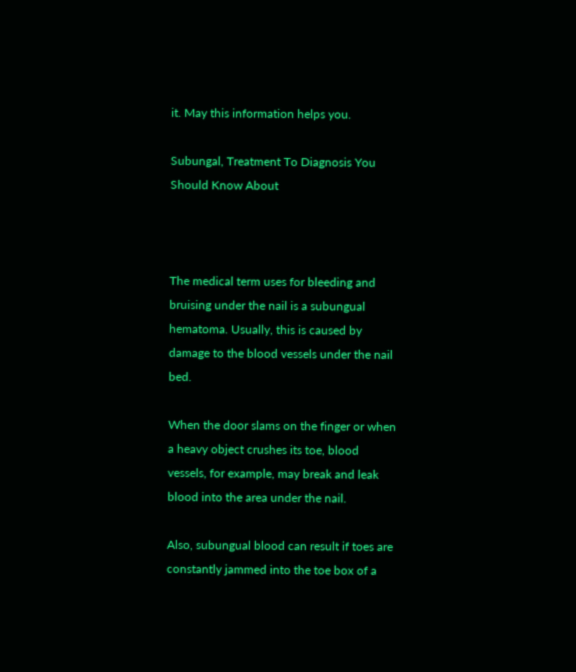it. May this information helps you.

Subungal, Treatment To Diagnosis You Should Know About



The medical term uses for bleeding and bruising under the nail is a subungual hematoma. Usually, this is caused by damage to the blood vessels under the nail bed.

When the door slams on the finger or when a heavy object crushes its toe, blood vessels, for example, may break and leak blood into the area under the nail.

Also, subungual blood can result if toes are constantly jammed into the toe box of a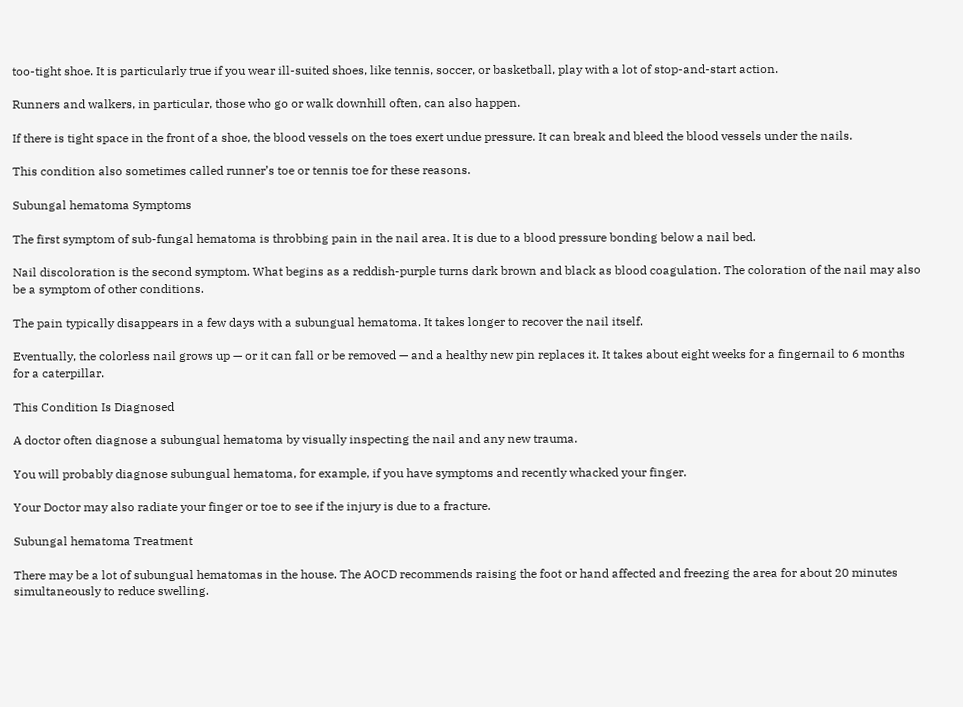too-tight shoe. It is particularly true if you wear ill-suited shoes, like tennis, soccer, or basketball, play with a lot of stop-and-start action.

Runners and walkers, in particular, those who go or walk downhill often, can also happen.

If there is tight space in the front of a shoe, the blood vessels on the toes exert undue pressure. It can break and bleed the blood vessels under the nails.

This condition also sometimes called runner’s toe or tennis toe for these reasons.

Subungal hematoma Symptoms

The first symptom of sub-fungal hematoma is throbbing pain in the nail area. It is due to a blood pressure bonding below a nail bed.

Nail discoloration is the second symptom. What begins as a reddish-purple turns dark brown and black as blood coagulation. The coloration of the nail may also be a symptom of other conditions.

The pain typically disappears in a few days with a subungual hematoma. It takes longer to recover the nail itself.

Eventually, the colorless nail grows up — or it can fall or be removed — and a healthy new pin replaces it. It takes about eight weeks for a fingernail to 6 months for a caterpillar.

This Condition Is Diagnosed

A doctor often diagnose a subungual hematoma by visually inspecting the nail and any new trauma.

You will probably diagnose subungual hematoma, for example, if you have symptoms and recently whacked your finger.

Your Doctor may also radiate your finger or toe to see if the injury is due to a fracture.

Subungal hematoma Treatment

There may be a lot of subungual hematomas in the house. The AOCD recommends raising the foot or hand affected and freezing the area for about 20 minutes simultaneously to reduce swelling.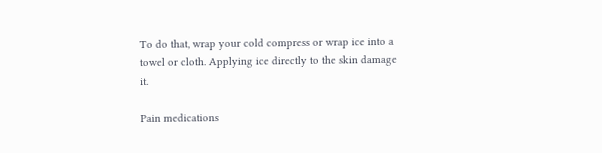To do that, wrap your cold compress or wrap ice into a towel or cloth. Applying ice directly to the skin damage it.

Pain medications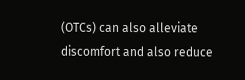(OTCs) can also alleviate discomfort and also reduce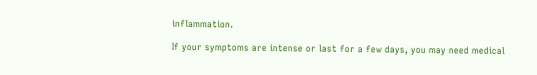inflammation.

If your symptoms are intense or last for a few days, you may need medical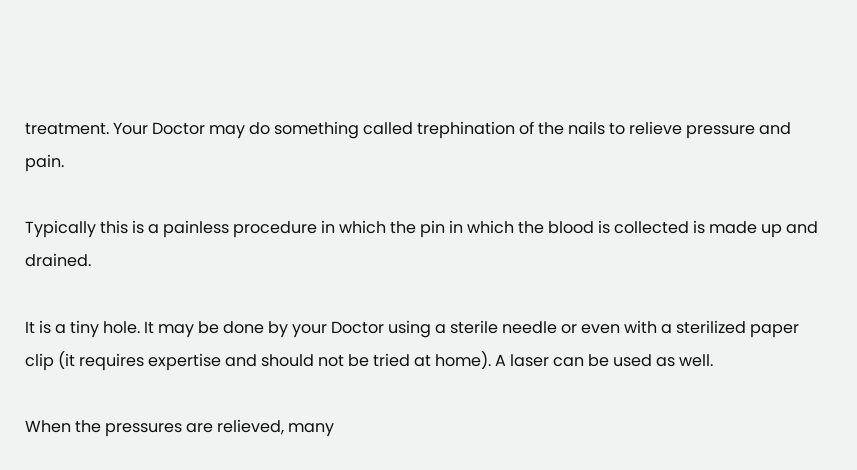treatment. Your Doctor may do something called trephination of the nails to relieve pressure and pain.

Typically this is a painless procedure in which the pin in which the blood is collected is made up and drained.

It is a tiny hole. It may be done by your Doctor using a sterile needle or even with a sterilized paper clip (it requires expertise and should not be tried at home). A laser can be used as well.

When the pressures are relieved, many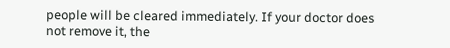people will be cleared immediately. If your doctor does not remove it, the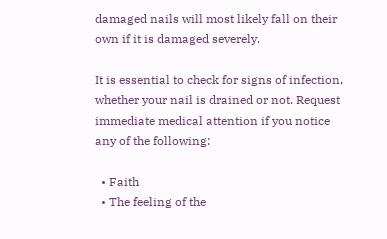damaged nails will most likely fall on their own if it is damaged severely.

It is essential to check for signs of infection, whether your nail is drained or not. Request immediate medical attention if you notice any of the following:

  • Faith
  • The feeling of the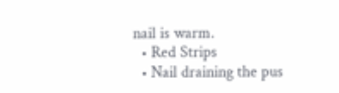nail is warm.
  • Red Strips
  • Nail draining the pus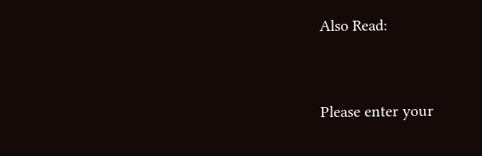Also Read:


Please enter your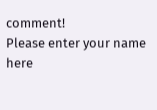comment!
Please enter your name here